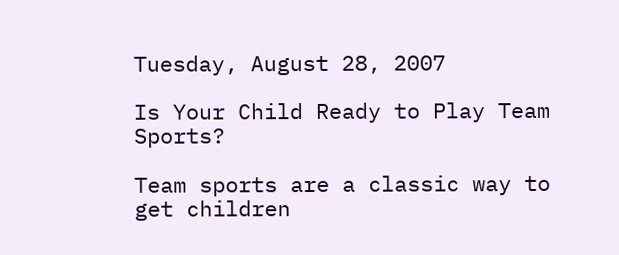Tuesday, August 28, 2007

Is Your Child Ready to Play Team Sports?

Team sports are a classic way to get children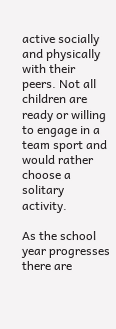active socially and physically with their peers. Not all children are ready or willing to engage in a team sport and would rather choose a solitary activity.

As the school year progresses there are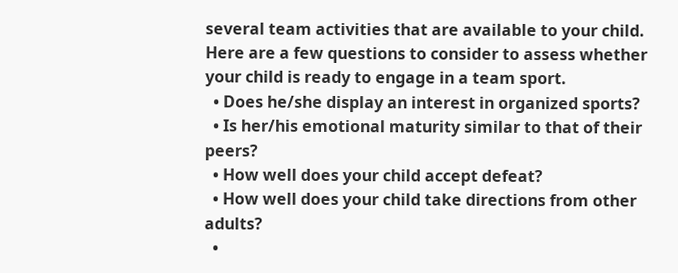several team activities that are available to your child. Here are a few questions to consider to assess whether your child is ready to engage in a team sport.
  • Does he/she display an interest in organized sports?
  • Is her/his emotional maturity similar to that of their peers?
  • How well does your child accept defeat?
  • How well does your child take directions from other adults?
  •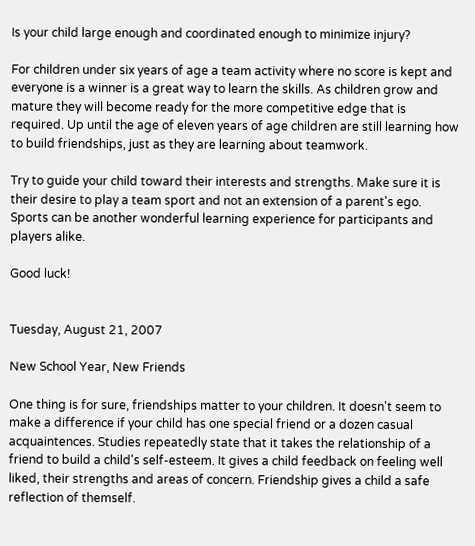Is your child large enough and coordinated enough to minimize injury?

For children under six years of age a team activity where no score is kept and everyone is a winner is a great way to learn the skills. As children grow and mature they will become ready for the more competitive edge that is required. Up until the age of eleven years of age children are still learning how to build friendships, just as they are learning about teamwork.

Try to guide your child toward their interests and strengths. Make sure it is their desire to play a team sport and not an extension of a parent's ego. Sports can be another wonderful learning experience for participants and players alike.

Good luck!


Tuesday, August 21, 2007

New School Year, New Friends

One thing is for sure, friendships matter to your children. It doesn't seem to make a difference if your child has one special friend or a dozen casual acquaintences. Studies repeatedly state that it takes the relationship of a friend to build a child's self-esteem. It gives a child feedback on feeling well liked, their strengths and areas of concern. Friendship gives a child a safe reflection of themself.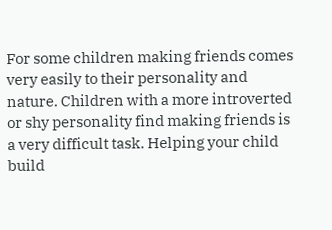For some children making friends comes very easily to their personality and nature. Children with a more introverted or shy personality find making friends is a very difficult task. Helping your child build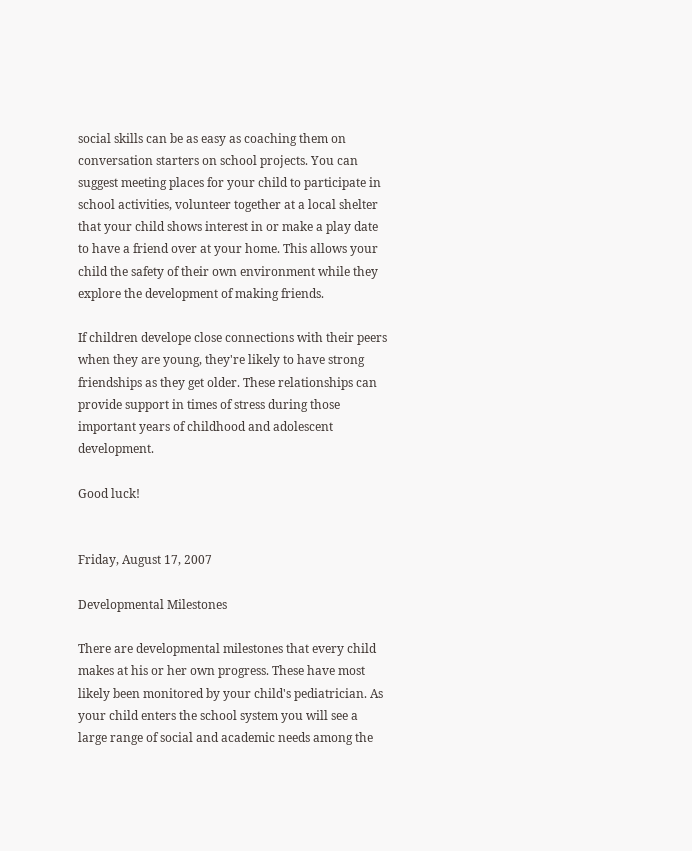social skills can be as easy as coaching them on conversation starters on school projects. You can suggest meeting places for your child to participate in school activities, volunteer together at a local shelter that your child shows interest in or make a play date to have a friend over at your home. This allows your child the safety of their own environment while they explore the development of making friends.

If children develope close connections with their peers when they are young, they're likely to have strong friendships as they get older. These relationships can provide support in times of stress during those important years of childhood and adolescent development.

Good luck!


Friday, August 17, 2007

Developmental Milestones

There are developmental milestones that every child makes at his or her own progress. These have most likely been monitored by your child's pediatrician. As your child enters the school system you will see a large range of social and academic needs among the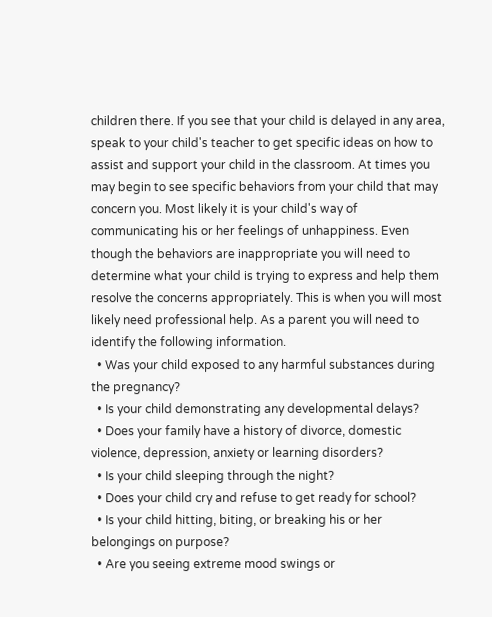children there. If you see that your child is delayed in any area, speak to your child's teacher to get specific ideas on how to assist and support your child in the classroom. At times you may begin to see specific behaviors from your child that may concern you. Most likely it is your child's way of communicating his or her feelings of unhappiness. Even though the behaviors are inappropriate you will need to determine what your child is trying to express and help them resolve the concerns appropriately. This is when you will most likely need professional help. As a parent you will need to identify the following information.
  • Was your child exposed to any harmful substances during the pregnancy?
  • Is your child demonstrating any developmental delays?
  • Does your family have a history of divorce, domestic violence, depression, anxiety or learning disorders?
  • Is your child sleeping through the night?
  • Does your child cry and refuse to get ready for school?
  • Is your child hitting, biting, or breaking his or her belongings on purpose?
  • Are you seeing extreme mood swings or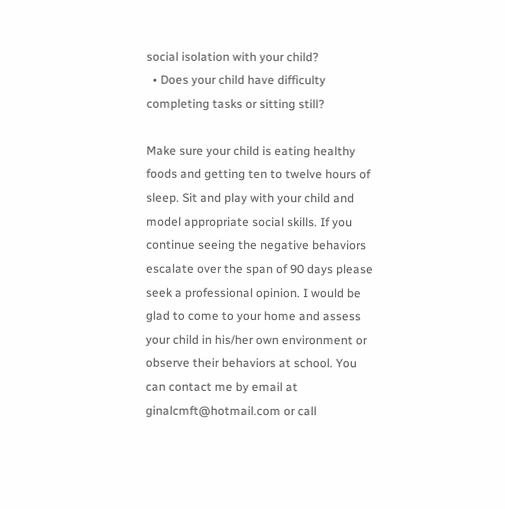social isolation with your child?
  • Does your child have difficulty completing tasks or sitting still?

Make sure your child is eating healthy foods and getting ten to twelve hours of sleep. Sit and play with your child and model appropriate social skills. If you continue seeing the negative behaviors escalate over the span of 90 days please seek a professional opinion. I would be glad to come to your home and assess your child in his/her own environment or observe their behaviors at school. You can contact me by email at ginalcmft@hotmail.com or call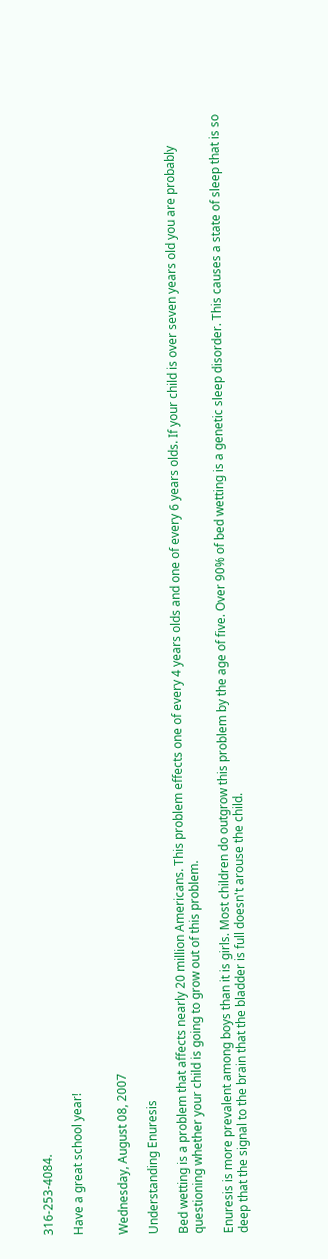316-253-4084.

Have a great school year!


Wednesday, August 08, 2007

Understanding Enuresis

Bed wetting is a problem that affects nearly 20 million Americans. This problem effects one of every 4 years olds and one of every 6 years olds. If your child is over seven years old you are probably questioning whether your child is going to grow out of this problem.

Enuresis is more prevalent among boys than it is girls. Most children do outgrow this problem by the age of five. Over 90% of bed wetting is a genetic sleep disorder. This causes a state of sleep that is so deep that the signal to the brain that the bladder is full doesn't arouse the child.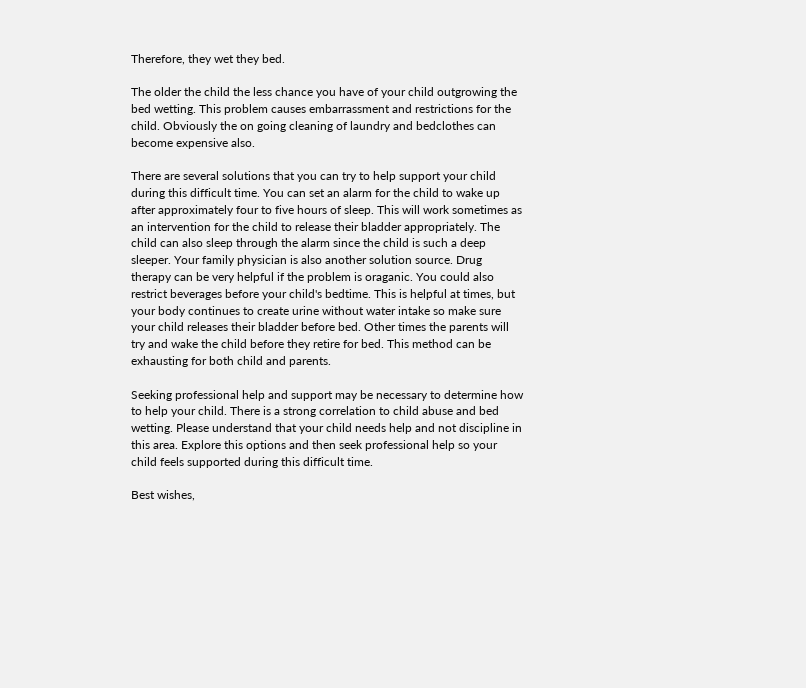Therefore, they wet they bed.

The older the child the less chance you have of your child outgrowing the bed wetting. This problem causes embarrassment and restrictions for the child. Obviously the on going cleaning of laundry and bedclothes can become expensive also.

There are several solutions that you can try to help support your child during this difficult time. You can set an alarm for the child to wake up after approximately four to five hours of sleep. This will work sometimes as an intervention for the child to release their bladder appropriately. The child can also sleep through the alarm since the child is such a deep sleeper. Your family physician is also another solution source. Drug therapy can be very helpful if the problem is oraganic. You could also restrict beverages before your child's bedtime. This is helpful at times, but your body continues to create urine without water intake so make sure your child releases their bladder before bed. Other times the parents will try and wake the child before they retire for bed. This method can be exhausting for both child and parents.

Seeking professional help and support may be necessary to determine how to help your child. There is a strong correlation to child abuse and bed wetting. Please understand that your child needs help and not discipline in this area. Explore this options and then seek professional help so your child feels supported during this difficult time.

Best wishes,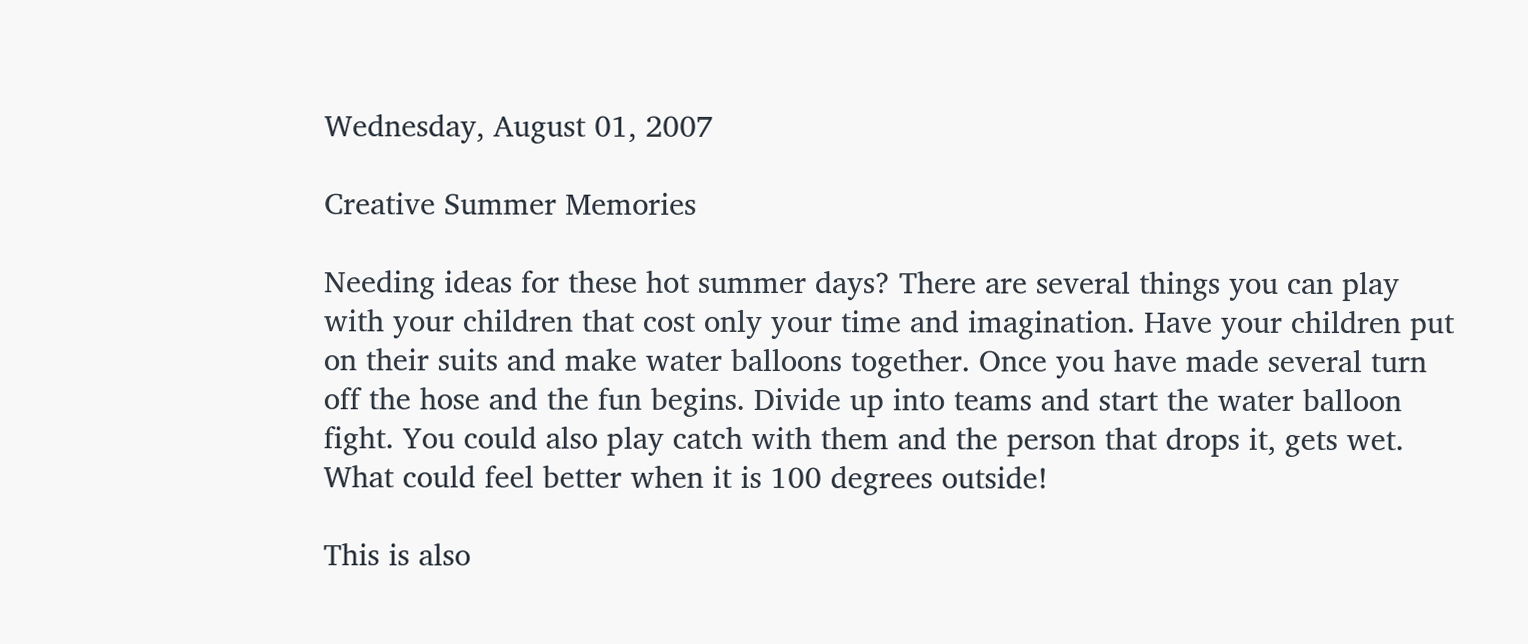Wednesday, August 01, 2007

Creative Summer Memories

Needing ideas for these hot summer days? There are several things you can play with your children that cost only your time and imagination. Have your children put on their suits and make water balloons together. Once you have made several turn off the hose and the fun begins. Divide up into teams and start the water balloon fight. You could also play catch with them and the person that drops it, gets wet. What could feel better when it is 100 degrees outside!

This is also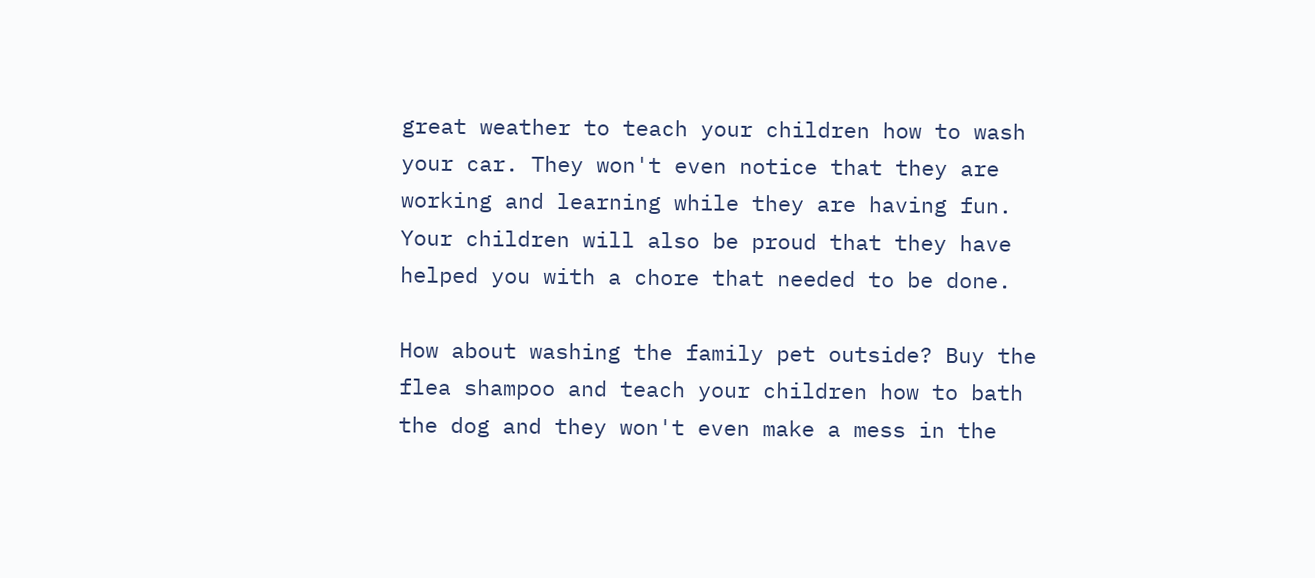great weather to teach your children how to wash your car. They won't even notice that they are working and learning while they are having fun. Your children will also be proud that they have helped you with a chore that needed to be done.

How about washing the family pet outside? Buy the flea shampoo and teach your children how to bath the dog and they won't even make a mess in the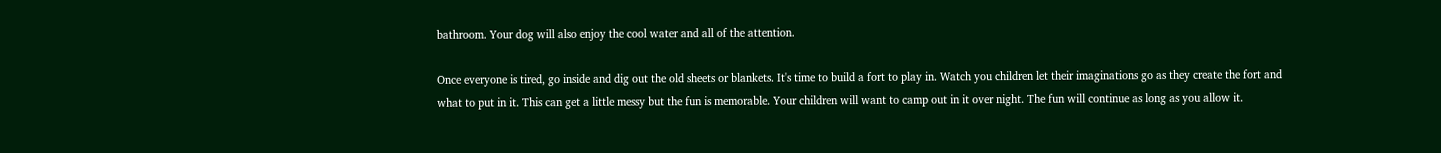bathroom. Your dog will also enjoy the cool water and all of the attention.

Once everyone is tired, go inside and dig out the old sheets or blankets. It's time to build a fort to play in. Watch you children let their imaginations go as they create the fort and what to put in it. This can get a little messy but the fun is memorable. Your children will want to camp out in it over night. The fun will continue as long as you allow it.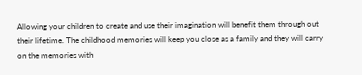Allowing your children to create and use their imagination will benefit them through out their lifetime. The childhood memories will keep you close as a family and they will carry on the memories with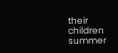their children summer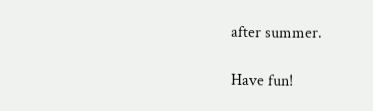after summer.

Have fun!